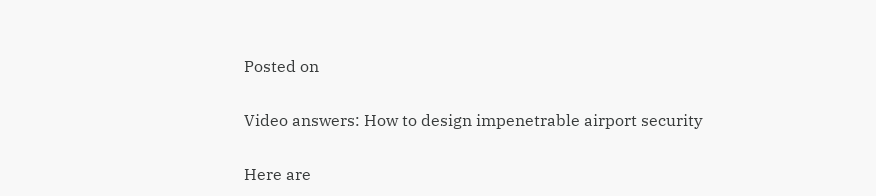Posted on

Video answers: How to design impenetrable airport security

Here are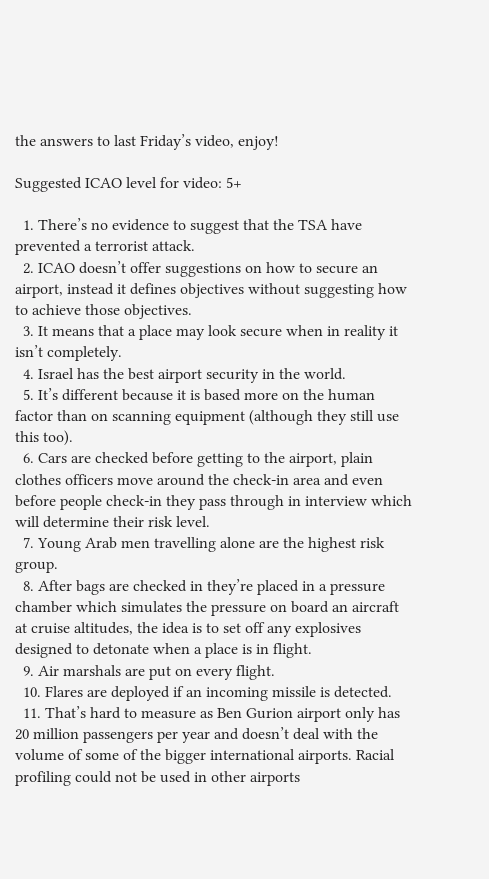the answers to last Friday’s video, enjoy!

Suggested ICAO level for video: 5+

  1. There’s no evidence to suggest that the TSA have prevented a terrorist attack.
  2. ICAO doesn’t offer suggestions on how to secure an airport, instead it defines objectives without suggesting how to achieve those objectives.
  3. It means that a place may look secure when in reality it isn’t completely.
  4. Israel has the best airport security in the world.
  5. It’s different because it is based more on the human factor than on scanning equipment (although they still use this too).
  6. Cars are checked before getting to the airport, plain clothes officers move around the check-in area and even before people check-in they pass through in interview which will determine their risk level.
  7. Young Arab men travelling alone are the highest risk group.
  8. After bags are checked in they’re placed in a pressure chamber which simulates the pressure on board an aircraft at cruise altitudes, the idea is to set off any explosives designed to detonate when a place is in flight.
  9. Air marshals are put on every flight.
  10. Flares are deployed if an incoming missile is detected.
  11. That’s hard to measure as Ben Gurion airport only has 20 million passengers per year and doesn’t deal with the volume of some of the bigger international airports. Racial profiling could not be used in other airports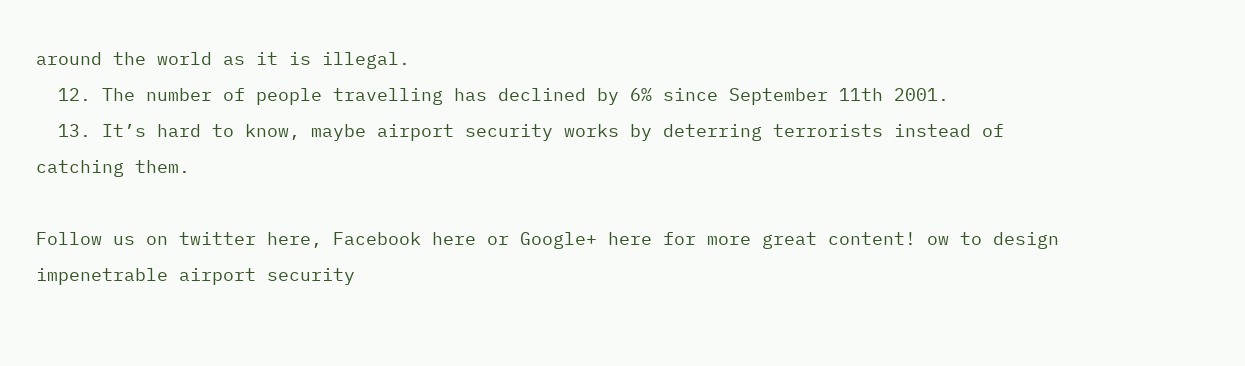around the world as it is illegal.
  12. The number of people travelling has declined by 6% since September 11th 2001.
  13. It’s hard to know, maybe airport security works by deterring terrorists instead of catching them.

Follow us on twitter here, Facebook here or Google+ here for more great content! ow to design impenetrable airport security